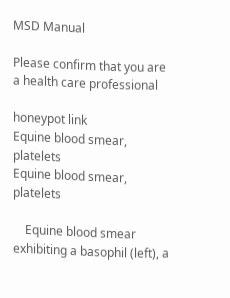MSD Manual

Please confirm that you are a health care professional

honeypot link
Equine blood smear, platelets
Equine blood smear, platelets

    Equine blood smear exhibiting a basophil (left), a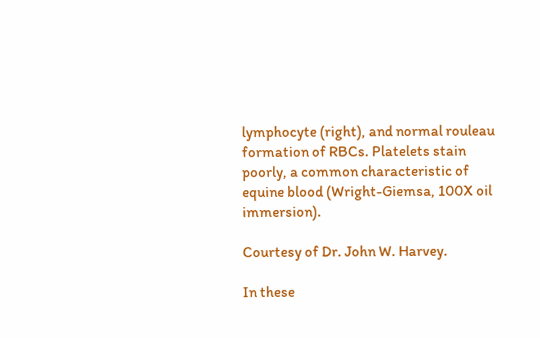lymphocyte (right), and normal rouleau formation of RBCs. Platelets stain poorly, a common characteristic of equine blood (Wright-Giemsa, 100X oil immersion).

Courtesy of Dr. John W. Harvey.

In these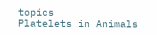topics
Platelets in Animals